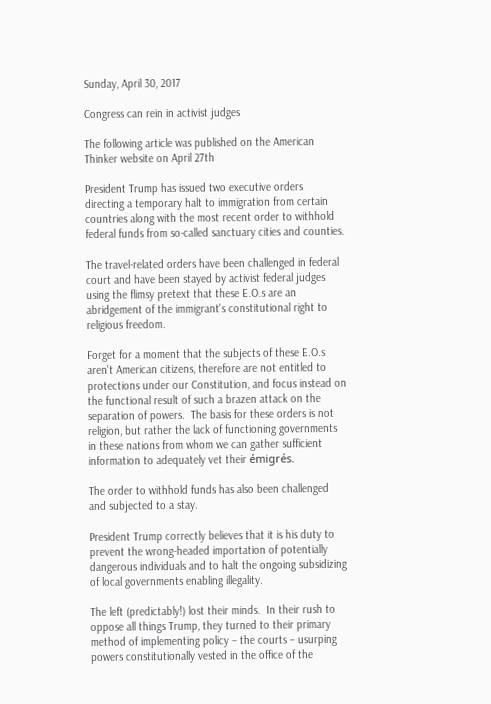Sunday, April 30, 2017

Congress can rein in activist judges

The following article was published on the American Thinker website on April 27th

President Trump has issued two executive orders directing a temporary halt to immigration from certain countries along with the most recent order to withhold federal funds from so-called sanctuary cities and counties.

The travel-related orders have been challenged in federal court and have been stayed by activist federal judges using the flimsy pretext that these E.O.s are an abridgement of the immigrant's constitutional right to religious freedom.

Forget for a moment that the subjects of these E.O.s aren't American citizens, therefore are not entitled to protections under our Constitution, and focus instead on the functional result of such a brazen attack on the separation of powers.  The basis for these orders is not religion, but rather the lack of functioning governments in these nations from whom we can gather sufficient information to adequately vet their émigrés.

The order to withhold funds has also been challenged and subjected to a stay.

President Trump correctly believes that it is his duty to prevent the wrong-headed importation of potentially dangerous individuals and to halt the ongoing subsidizing of local governments enabling illegality.

The left (predictably!) lost their minds.  In their rush to oppose all things Trump, they turned to their primary method of implementing policy – the courts – usurping powers constitutionally vested in the office of the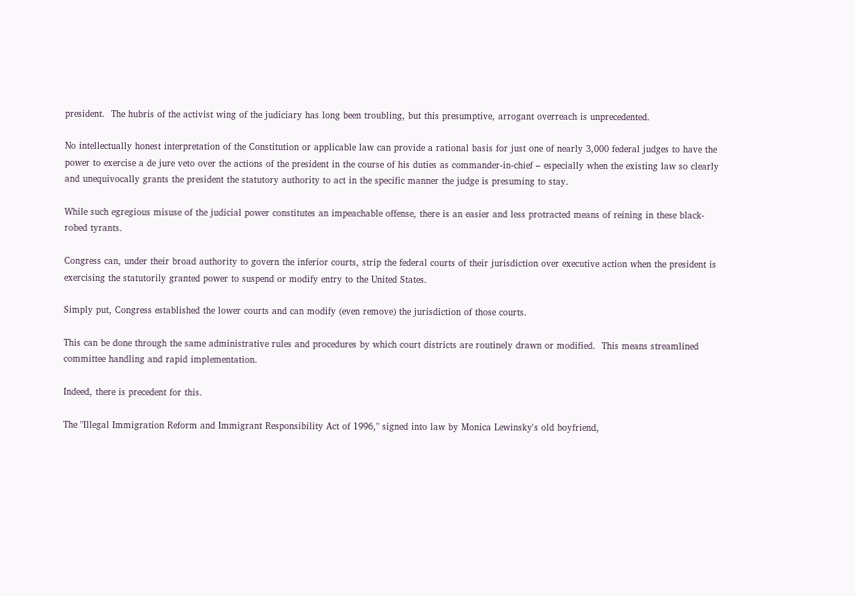president.  The hubris of the activist wing of the judiciary has long been troubling, but this presumptive, arrogant overreach is unprecedented.

No intellectually honest interpretation of the Constitution or applicable law can provide a rational basis for just one of nearly 3,000 federal judges to have the power to exercise a de jure veto over the actions of the president in the course of his duties as commander-in-chief – especially when the existing law so clearly and unequivocally grants the president the statutory authority to act in the specific manner the judge is presuming to stay.

While such egregious misuse of the judicial power constitutes an impeachable offense, there is an easier and less protracted means of reining in these black-robed tyrants.

Congress can, under their broad authority to govern the inferior courts, strip the federal courts of their jurisdiction over executive action when the president is exercising the statutorily granted power to suspend or modify entry to the United States.

Simply put, Congress established the lower courts and can modify (even remove) the jurisdiction of those courts.

This can be done through the same administrative rules and procedures by which court districts are routinely drawn or modified.  This means streamlined committee handling and rapid implementation.

Indeed, there is precedent for this.

The "Illegal Immigration Reform and Immigrant Responsibility Act of 1996," signed into law by Monica Lewinsky's old boyfriend,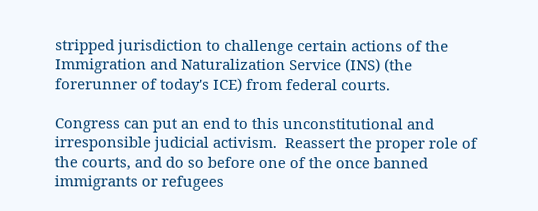stripped jurisdiction to challenge certain actions of the Immigration and Naturalization Service (INS) (the forerunner of today's ICE) from federal courts.

Congress can put an end to this unconstitutional and irresponsible judicial activism.  Reassert the proper role of the courts, and do so before one of the once banned immigrants or refugees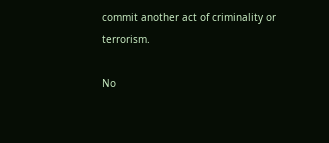commit another act of criminality or terrorism.

No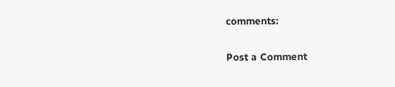comments:

Post a Comment